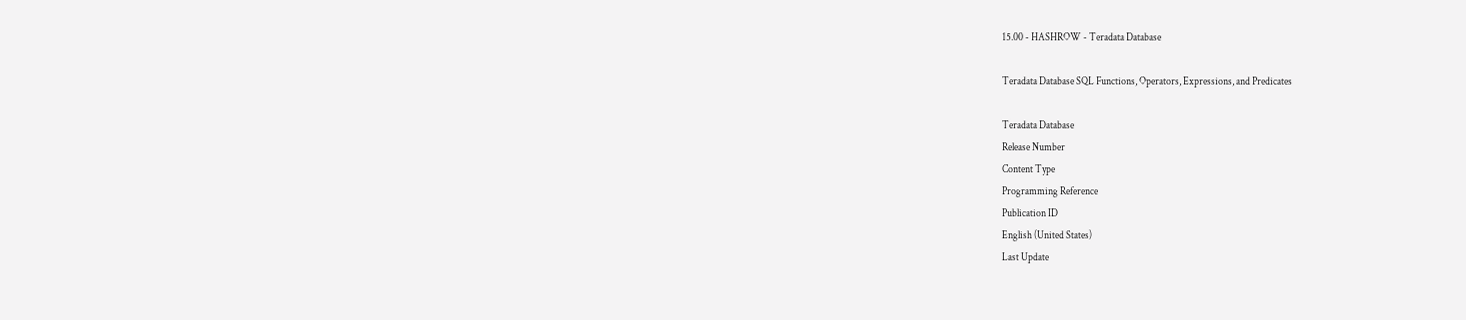15.00 - HASHROW - Teradata Database

Teradata Database SQL Functions, Operators, Expressions, and Predicates

Teradata Database
Release Number
Content Type
Programming Reference
Publication ID
English (United States)
Last Update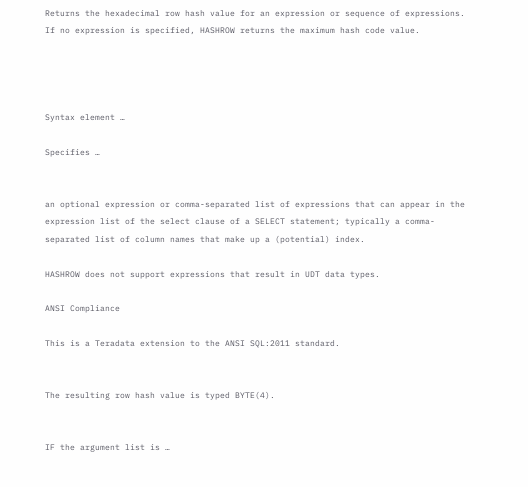Returns the hexadecimal row hash value for an expression or sequence of expressions. If no expression is specified, HASHROW returns the maximum hash code value.




Syntax element …

Specifies …


an optional expression or comma-separated list of expressions that can appear in the expression list of the select clause of a SELECT statement; typically a comma-separated list of column names that make up a (potential) index.

HASHROW does not support expressions that result in UDT data types.

ANSI Compliance

This is a Teradata extension to the ANSI SQL:2011 standard.


The resulting row hash value is typed BYTE(4).


IF the argument list is …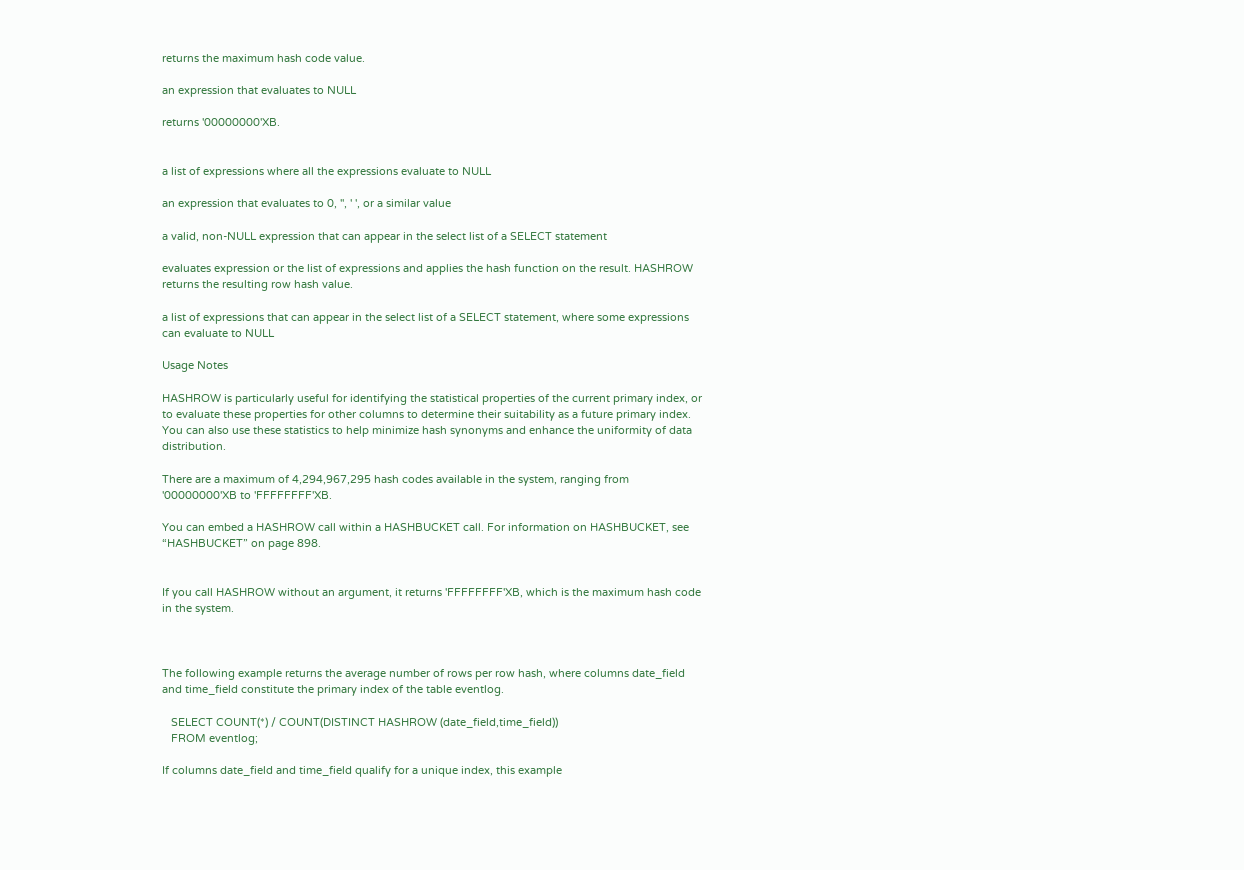returns the maximum hash code value.

an expression that evaluates to NULL

returns '00000000'XB.


a list of expressions where all the expressions evaluate to NULL

an expression that evaluates to 0, '', ' ', or a similar value

a valid, non-NULL expression that can appear in the select list of a SELECT statement

evaluates expression or the list of expressions and applies the hash function on the result. HASHROW returns the resulting row hash value.

a list of expressions that can appear in the select list of a SELECT statement, where some expressions can evaluate to NULL

Usage Notes

HASHROW is particularly useful for identifying the statistical properties of the current primary index, or to evaluate these properties for other columns to determine their suitability as a future primary index. You can also use these statistics to help minimize hash synonyms and enhance the uniformity of data distribution.

There are a maximum of 4,294,967,295 hash codes available in the system, ranging from '00000000'XB to 'FFFFFFFF'XB.

You can embed a HASHROW call within a HASHBUCKET call. For information on HASHBUCKET, see “HASHBUCKET” on page 898.


If you call HASHROW without an argument, it returns 'FFFFFFFF'XB, which is the maximum hash code in the system.



The following example returns the average number of rows per row hash, where columns date_field and time_field constitute the primary index of the table eventlog.

   SELECT COUNT(*) / COUNT(DISTINCT HASHROW (date_field,time_field))
   FROM eventlog;

If columns date_field and time_field qualify for a unique index, this example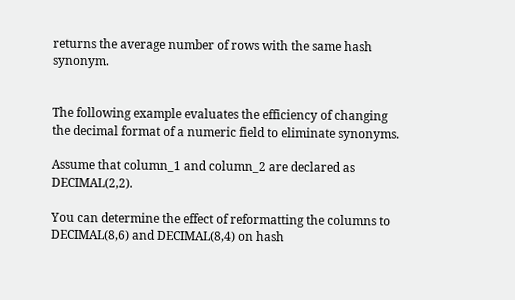returns the average number of rows with the same hash synonym.


The following example evaluates the efficiency of changing the decimal format of a numeric field to eliminate synonyms.

Assume that column_1 and column_2 are declared as DECIMAL(2,2).

You can determine the effect of reformatting the columns to DECIMAL(8,6) and DECIMAL(8,4) on hash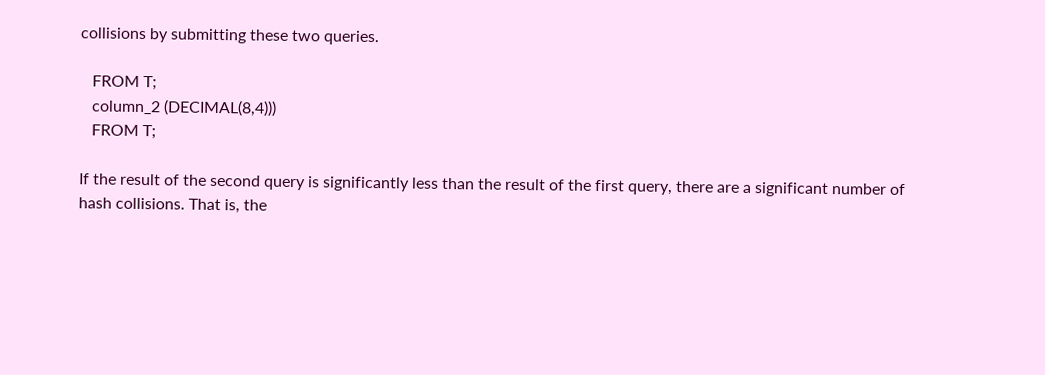collisions by submitting these two queries.

   FROM T;
   column_2 (DECIMAL(8,4)))
   FROM T;

If the result of the second query is significantly less than the result of the first query, there are a significant number of hash collisions. That is, the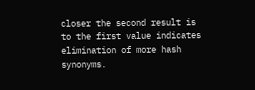closer the second result is to the first value indicates elimination of more hash synonyms.